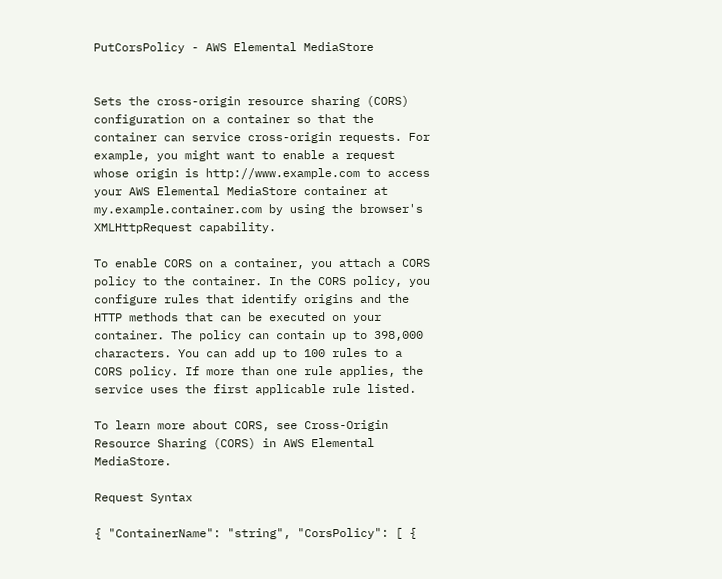PutCorsPolicy - AWS Elemental MediaStore


Sets the cross-origin resource sharing (CORS) configuration on a container so that the container can service cross-origin requests. For example, you might want to enable a request whose origin is http://www.example.com to access your AWS Elemental MediaStore container at my.example.container.com by using the browser's XMLHttpRequest capability.

To enable CORS on a container, you attach a CORS policy to the container. In the CORS policy, you configure rules that identify origins and the HTTP methods that can be executed on your container. The policy can contain up to 398,000 characters. You can add up to 100 rules to a CORS policy. If more than one rule applies, the service uses the first applicable rule listed.

To learn more about CORS, see Cross-Origin Resource Sharing (CORS) in AWS Elemental MediaStore.

Request Syntax

{ "ContainerName": "string", "CorsPolicy": [ {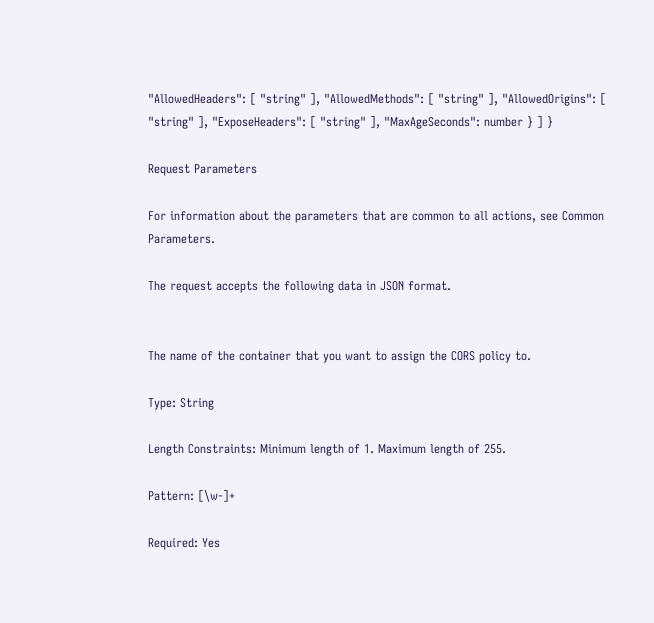"AllowedHeaders": [ "string" ], "AllowedMethods": [ "string" ], "AllowedOrigins": [ "string" ], "ExposeHeaders": [ "string" ], "MaxAgeSeconds": number } ] }

Request Parameters

For information about the parameters that are common to all actions, see Common Parameters.

The request accepts the following data in JSON format.


The name of the container that you want to assign the CORS policy to.

Type: String

Length Constraints: Minimum length of 1. Maximum length of 255.

Pattern: [\w-]+

Required: Yes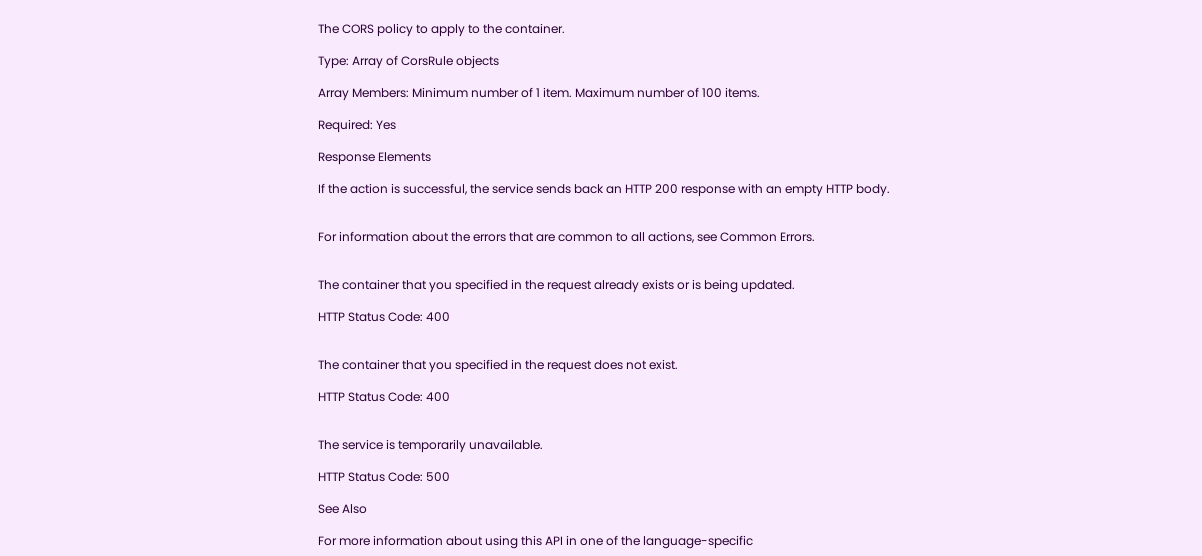The CORS policy to apply to the container.

Type: Array of CorsRule objects

Array Members: Minimum number of 1 item. Maximum number of 100 items.

Required: Yes

Response Elements

If the action is successful, the service sends back an HTTP 200 response with an empty HTTP body.


For information about the errors that are common to all actions, see Common Errors.


The container that you specified in the request already exists or is being updated.

HTTP Status Code: 400


The container that you specified in the request does not exist.

HTTP Status Code: 400


The service is temporarily unavailable.

HTTP Status Code: 500

See Also

For more information about using this API in one of the language-specific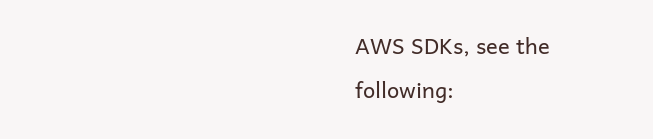AWS SDKs, see the following: